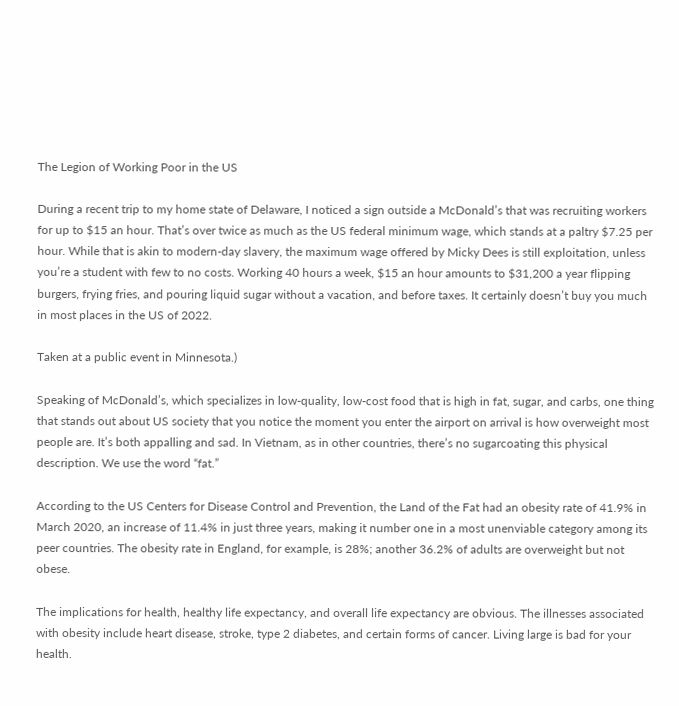The Legion of Working Poor in the US

During a recent trip to my home state of Delaware, I noticed a sign outside a McDonald’s that was recruiting workers for up to $15 an hour. That’s over twice as much as the US federal minimum wage, which stands at a paltry $7.25 per hour. While that is akin to modern-day slavery, the maximum wage offered by Micky Dees is still exploitation, unless you’re a student with few to no costs. Working 40 hours a week, $15 an hour amounts to $31,200 a year flipping burgers, frying fries, and pouring liquid sugar without a vacation, and before taxes. It certainly doesn’t buy you much in most places in the US of 2022.

Taken at a public event in Minnesota.)

Speaking of McDonald’s, which specializes in low-quality, low-cost food that is high in fat, sugar, and carbs, one thing that stands out about US society that you notice the moment you enter the airport on arrival is how overweight most people are. It’s both appalling and sad. In Vietnam, as in other countries, there’s no sugarcoating this physical description. We use the word “fat.”

According to the US Centers for Disease Control and Prevention, the Land of the Fat had an obesity rate of 41.9% in March 2020, an increase of 11.4% in just three years, making it number one in a most unenviable category among its peer countries. The obesity rate in England, for example, is 28%; another 36.2% of adults are overweight but not obese.

The implications for health, healthy life expectancy, and overall life expectancy are obvious. The illnesses associated with obesity include heart disease, stroke, type 2 diabetes, and certain forms of cancer. Living large is bad for your health.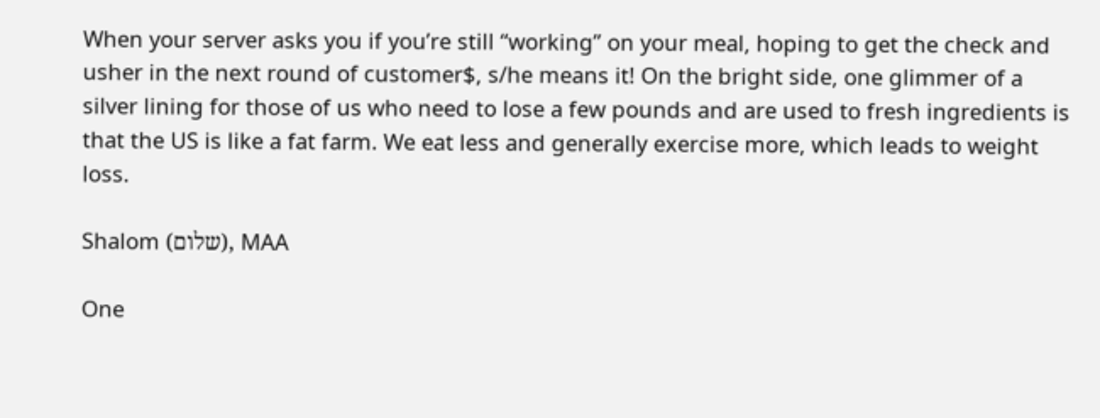When your server asks you if you’re still “working” on your meal, hoping to get the check and usher in the next round of customer$, s/he means it! On the bright side, one glimmer of a silver lining for those of us who need to lose a few pounds and are used to fresh ingredients is that the US is like a fat farm. We eat less and generally exercise more, which leads to weight loss.

Shalom (שלום), MAA

One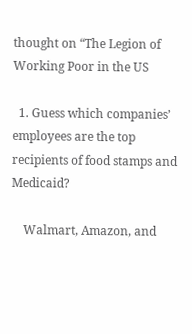thought on “The Legion of Working Poor in the US

  1. Guess which companies’ employees are the top recipients of food stamps and Medicaid?

    Walmart, Amazon, and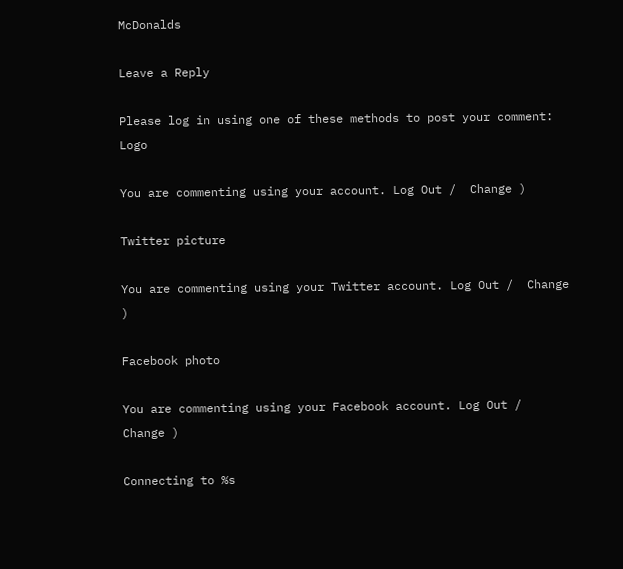McDonalds

Leave a Reply

Please log in using one of these methods to post your comment: Logo

You are commenting using your account. Log Out /  Change )

Twitter picture

You are commenting using your Twitter account. Log Out /  Change )

Facebook photo

You are commenting using your Facebook account. Log Out /  Change )

Connecting to %s